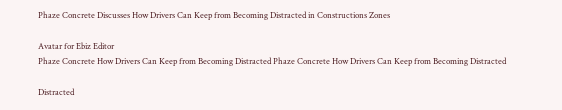Phaze Concrete Discusses How Drivers Can Keep from Becoming Distracted in Constructions Zones

Avatar for Ebiz Editor
Phaze Concrete How Drivers Can Keep from Becoming Distracted Phaze Concrete How Drivers Can Keep from Becoming Distracted

Distracted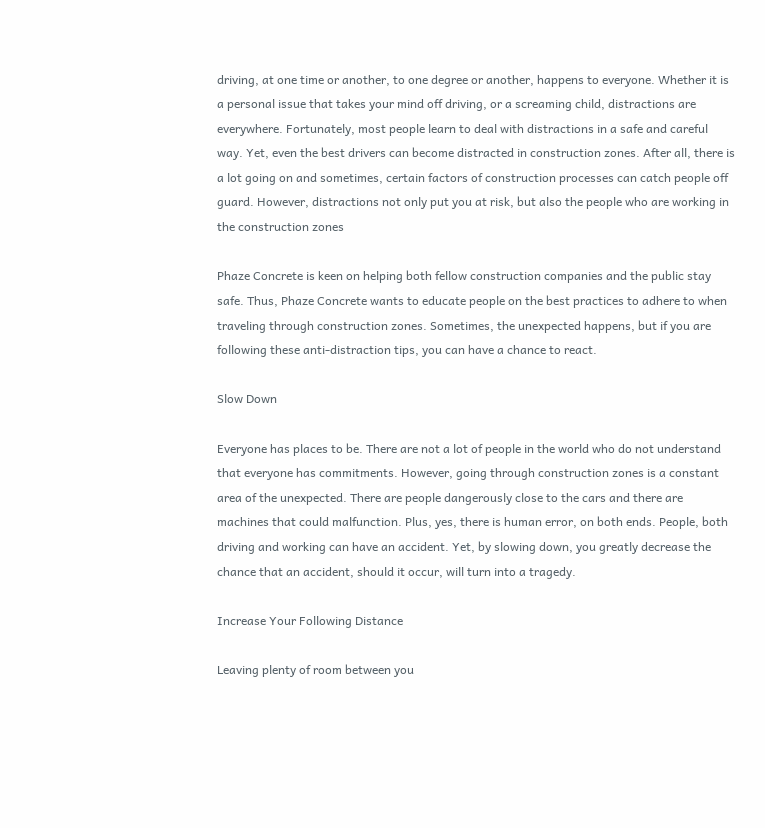driving, at one time or another, to one degree or another, happens to everyone. Whether it is a personal issue that takes your mind off driving, or a screaming child, distractions are everywhere. Fortunately, most people learn to deal with distractions in a safe and careful way. Yet, even the best drivers can become distracted in construction zones. After all, there is a lot going on and sometimes, certain factors of construction processes can catch people off guard. However, distractions not only put you at risk, but also the people who are working in the construction zones

Phaze Concrete is keen on helping both fellow construction companies and the public stay safe. Thus, Phaze Concrete wants to educate people on the best practices to adhere to when traveling through construction zones. Sometimes, the unexpected happens, but if you are following these anti-distraction tips, you can have a chance to react.

Slow Down

Everyone has places to be. There are not a lot of people in the world who do not understand that everyone has commitments. However, going through construction zones is a constant area of the unexpected. There are people dangerously close to the cars and there are machines that could malfunction. Plus, yes, there is human error, on both ends. People, both driving and working can have an accident. Yet, by slowing down, you greatly decrease the chance that an accident, should it occur, will turn into a tragedy.

Increase Your Following Distance

Leaving plenty of room between you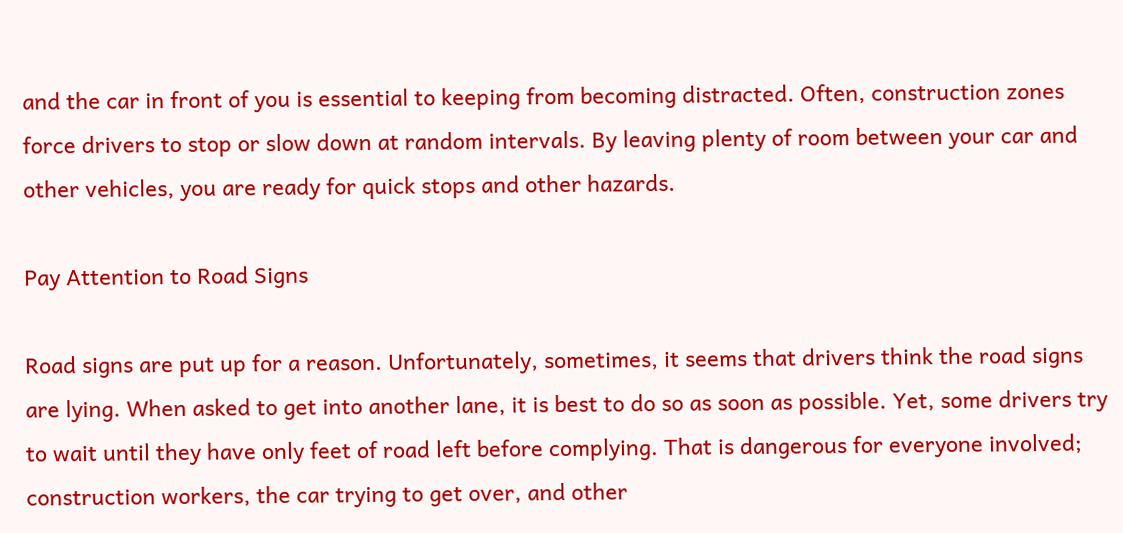and the car in front of you is essential to keeping from becoming distracted. Often, construction zones force drivers to stop or slow down at random intervals. By leaving plenty of room between your car and other vehicles, you are ready for quick stops and other hazards.

Pay Attention to Road Signs

Road signs are put up for a reason. Unfortunately, sometimes, it seems that drivers think the road signs are lying. When asked to get into another lane, it is best to do so as soon as possible. Yet, some drivers try to wait until they have only feet of road left before complying. That is dangerous for everyone involved; construction workers, the car trying to get over, and other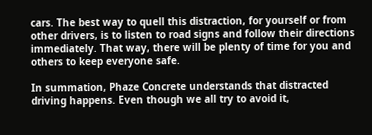cars. The best way to quell this distraction, for yourself or from other drivers, is to listen to road signs and follow their directions immediately. That way, there will be plenty of time for you and others to keep everyone safe.

In summation, Phaze Concrete understands that distracted driving happens. Even though we all try to avoid it,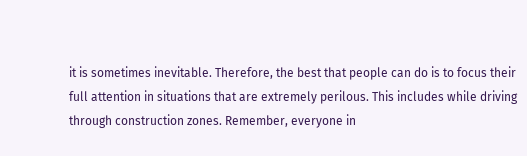it is sometimes inevitable. Therefore, the best that people can do is to focus their full attention in situations that are extremely perilous. This includes while driving through construction zones. Remember, everyone in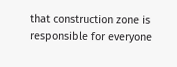that construction zone is responsible for everyone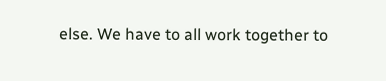else. We have to all work together to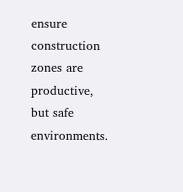ensure construction zones are productive, but safe environments.